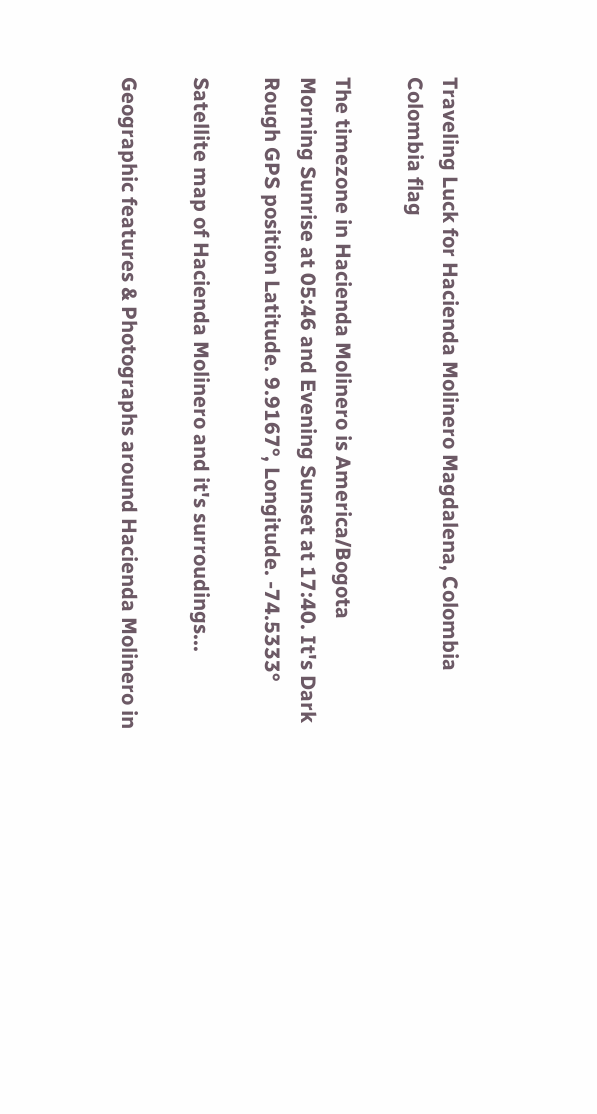Traveling Luck for Hacienda Molinero Magdalena, Colombia Colombia flag

The timezone in Hacienda Molinero is America/Bogota
Morning Sunrise at 05:46 and Evening Sunset at 17:40. It's Dark
Rough GPS position Latitude. 9.9167°, Longitude. -74.5333°

Satellite map of Hacienda Molinero and it's surroudings...

Geographic features & Photographs around Hacienda Molinero in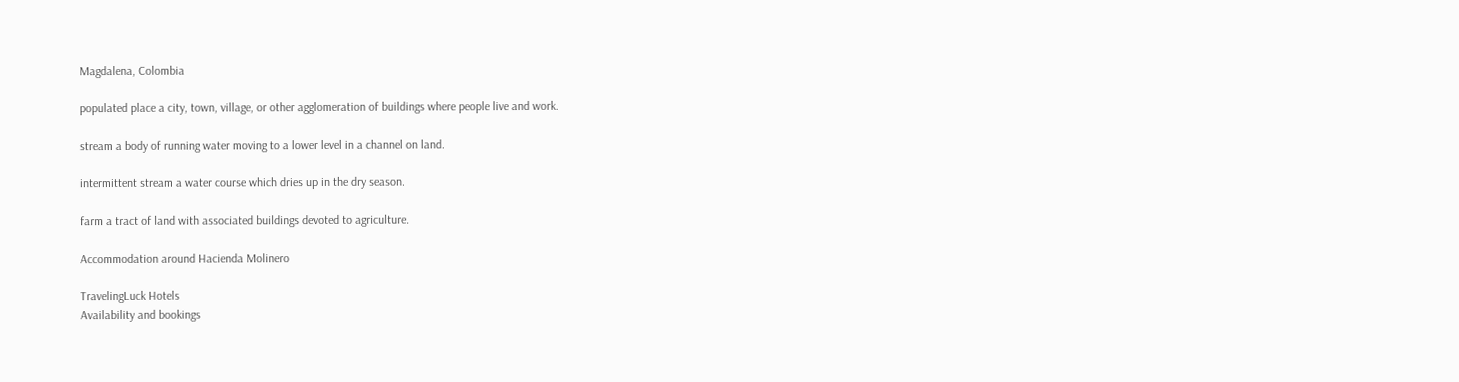Magdalena, Colombia

populated place a city, town, village, or other agglomeration of buildings where people live and work.

stream a body of running water moving to a lower level in a channel on land.

intermittent stream a water course which dries up in the dry season.

farm a tract of land with associated buildings devoted to agriculture.

Accommodation around Hacienda Molinero

TravelingLuck Hotels
Availability and bookings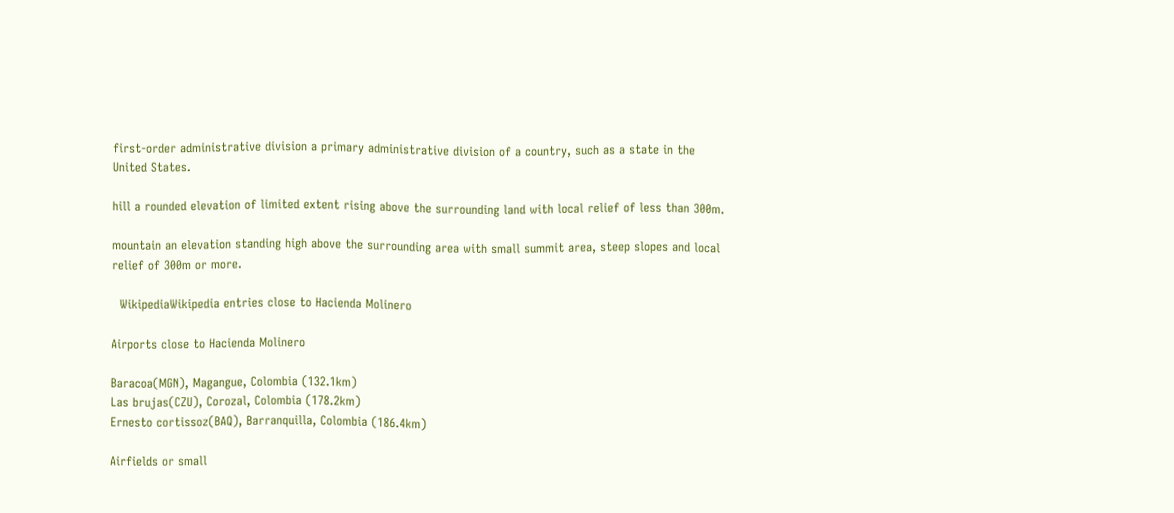first-order administrative division a primary administrative division of a country, such as a state in the United States.

hill a rounded elevation of limited extent rising above the surrounding land with local relief of less than 300m.

mountain an elevation standing high above the surrounding area with small summit area, steep slopes and local relief of 300m or more.

  WikipediaWikipedia entries close to Hacienda Molinero

Airports close to Hacienda Molinero

Baracoa(MGN), Magangue, Colombia (132.1km)
Las brujas(CZU), Corozal, Colombia (178.2km)
Ernesto cortissoz(BAQ), Barranquilla, Colombia (186.4km)

Airfields or small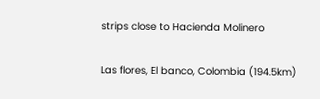strips close to Hacienda Molinero

Las flores, El banco, Colombia (194.5km)